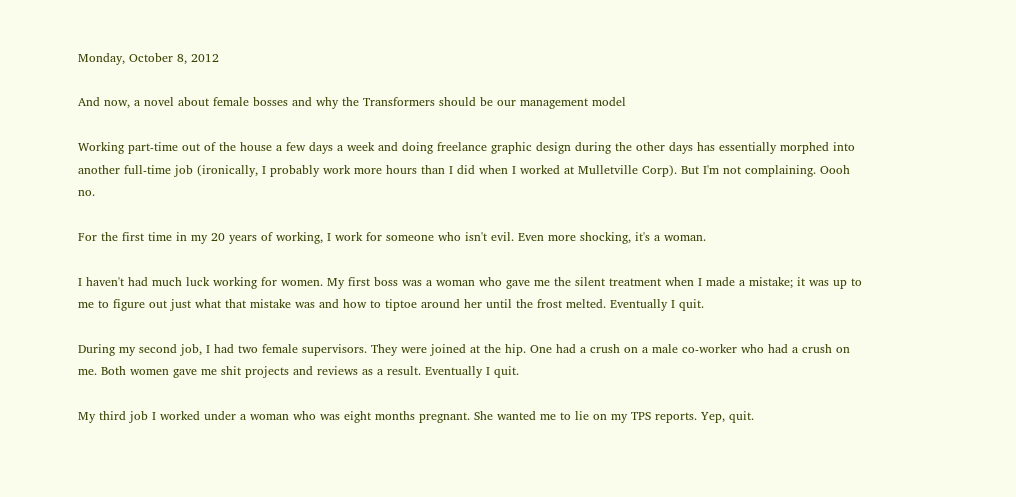Monday, October 8, 2012

And now, a novel about female bosses and why the Transformers should be our management model

Working part-time out of the house a few days a week and doing freelance graphic design during the other days has essentially morphed into another full-time job (ironically, I probably work more hours than I did when I worked at Mulletville Corp). But I'm not complaining. Oooh no.

For the first time in my 20 years of working, I work for someone who isn't evil. Even more shocking, it's a woman.

I haven't had much luck working for women. My first boss was a woman who gave me the silent treatment when I made a mistake; it was up to me to figure out just what that mistake was and how to tiptoe around her until the frost melted. Eventually I quit.

During my second job, I had two female supervisors. They were joined at the hip. One had a crush on a male co-worker who had a crush on me. Both women gave me shit projects and reviews as a result. Eventually I quit.

My third job I worked under a woman who was eight months pregnant. She wanted me to lie on my TPS reports. Yep, quit.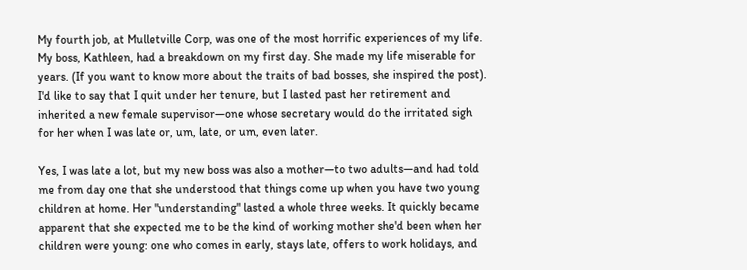My fourth job, at Mulletville Corp, was one of the most horrific experiences of my life. My boss, Kathleen, had a breakdown on my first day. She made my life miserable for years. (If you want to know more about the traits of bad bosses, she inspired the post). I'd like to say that I quit under her tenure, but I lasted past her retirement and inherited a new female supervisor—one whose secretary would do the irritated sigh for her when I was late or, um, late, or um, even later.

Yes, I was late a lot, but my new boss was also a mother—to two adults—and had told me from day one that she understood that things come up when you have two young children at home. Her "understanding" lasted a whole three weeks. It quickly became apparent that she expected me to be the kind of working mother she'd been when her children were young: one who comes in early, stays late, offers to work holidays, and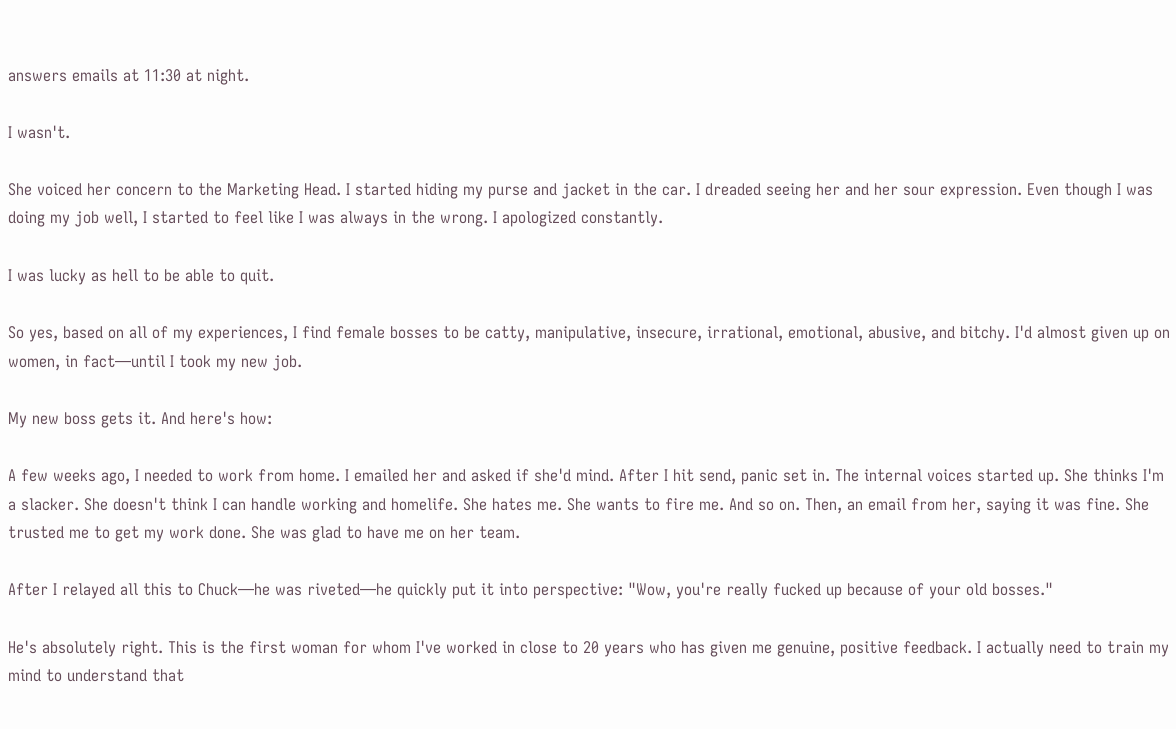answers emails at 11:30 at night.

I wasn't.

She voiced her concern to the Marketing Head. I started hiding my purse and jacket in the car. I dreaded seeing her and her sour expression. Even though I was doing my job well, I started to feel like I was always in the wrong. I apologized constantly.

I was lucky as hell to be able to quit.

So yes, based on all of my experiences, I find female bosses to be catty, manipulative, insecure, irrational, emotional, abusive, and bitchy. I'd almost given up on women, in fact—until I took my new job.

My new boss gets it. And here's how:

A few weeks ago, I needed to work from home. I emailed her and asked if she'd mind. After I hit send, panic set in. The internal voices started up. She thinks I'm a slacker. She doesn't think I can handle working and homelife. She hates me. She wants to fire me. And so on. Then, an email from her, saying it was fine. She trusted me to get my work done. She was glad to have me on her team.

After I relayed all this to Chuck—he was riveted—he quickly put it into perspective: "Wow, you're really fucked up because of your old bosses."

He's absolutely right. This is the first woman for whom I've worked in close to 20 years who has given me genuine, positive feedback. I actually need to train my mind to understand that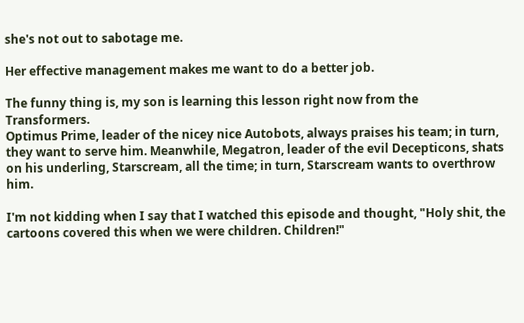she's not out to sabotage me.

Her effective management makes me want to do a better job.

The funny thing is, my son is learning this lesson right now from the Transformers.
Optimus Prime, leader of the nicey nice Autobots, always praises his team; in turn, they want to serve him. Meanwhile, Megatron, leader of the evil Decepticons, shats on his underling, Starscream, all the time; in turn, Starscream wants to overthrow him.

I'm not kidding when I say that I watched this episode and thought, "Holy shit, the cartoons covered this when we were children. Children!"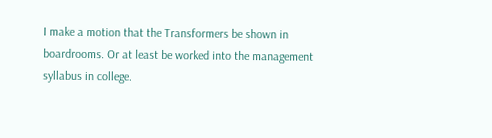I make a motion that the Transformers be shown in boardrooms. Or at least be worked into the management syllabus in college.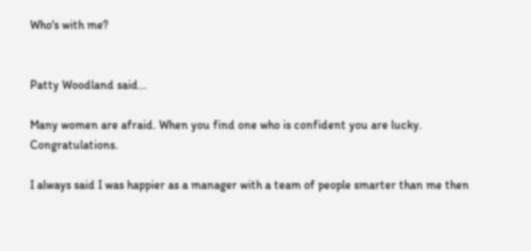Who's with me?


Patty Woodland said...

Many women are afraid. When you find one who is confident you are lucky. Congratulations.

I always said I was happier as a manager with a team of people smarter than me then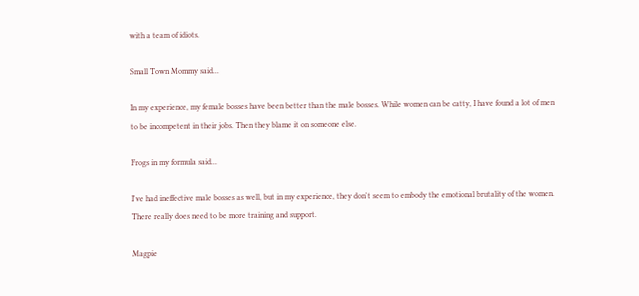with a team of idiots.

Small Town Mommy said...

In my experience, my female bosses have been better than the male bosses. While women can be catty, I have found a lot of men to be incompetent in their jobs. Then they blame it on someone else.

Frogs in my formula said...

I've had ineffective male bosses as well, but in my experience, they don't seem to embody the emotional brutality of the women. There really does need to be more training and support.

Magpie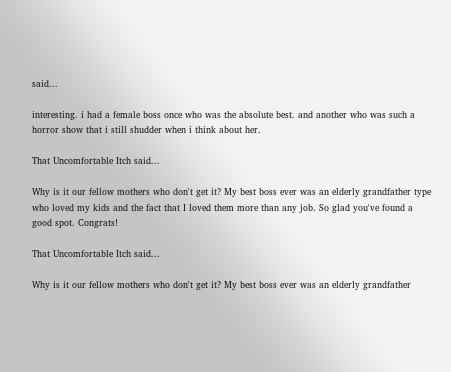said...

interesting. i had a female boss once who was the absolute best. and another who was such a horror show that i still shudder when i think about her.

That Uncomfortable Itch said...

Why is it our fellow mothers who don't get it? My best boss ever was an elderly grandfather type who loved my kids and the fact that I loved them more than any job. So glad you've found a good spot. Congrats!

That Uncomfortable Itch said...

Why is it our fellow mothers who don't get it? My best boss ever was an elderly grandfather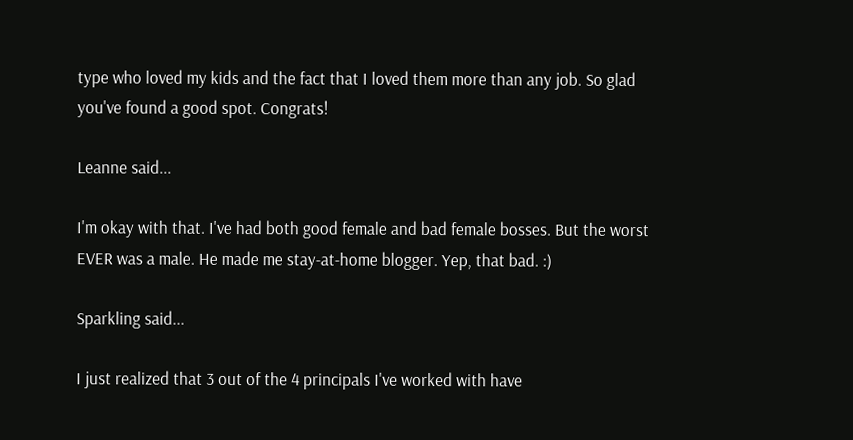type who loved my kids and the fact that I loved them more than any job. So glad you've found a good spot. Congrats!

Leanne said...

I'm okay with that. I've had both good female and bad female bosses. But the worst EVER was a male. He made me stay-at-home blogger. Yep, that bad. :)

Sparkling said...

I just realized that 3 out of the 4 principals I've worked with have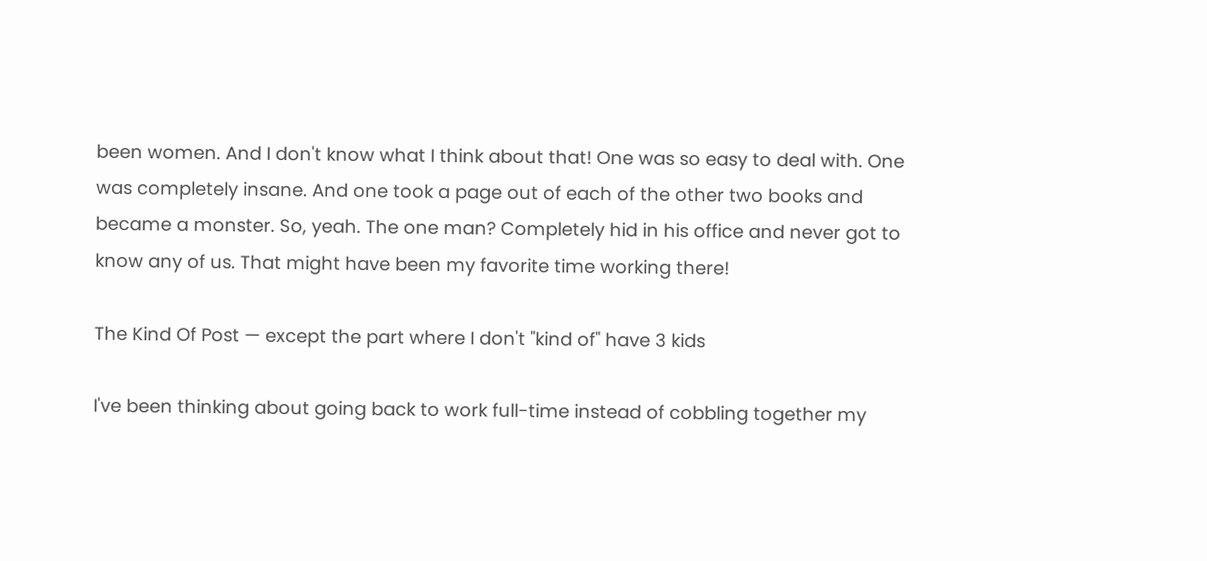been women. And I don't know what I think about that! One was so easy to deal with. One was completely insane. And one took a page out of each of the other two books and became a monster. So, yeah. The one man? Completely hid in his office and never got to know any of us. That might have been my favorite time working there!

The Kind Of Post — except the part where I don't "kind of" have 3 kids

I've been thinking about going back to work full-time instead of cobbling together my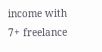income with 7+ freelance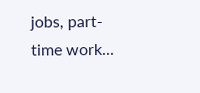jobs, part-time work...